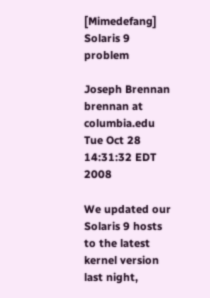[Mimedefang] Solaris 9 problem

Joseph Brennan brennan at columbia.edu
Tue Oct 28 14:31:32 EDT 2008

We updated our Solaris 9 hosts to the latest kernel version last night,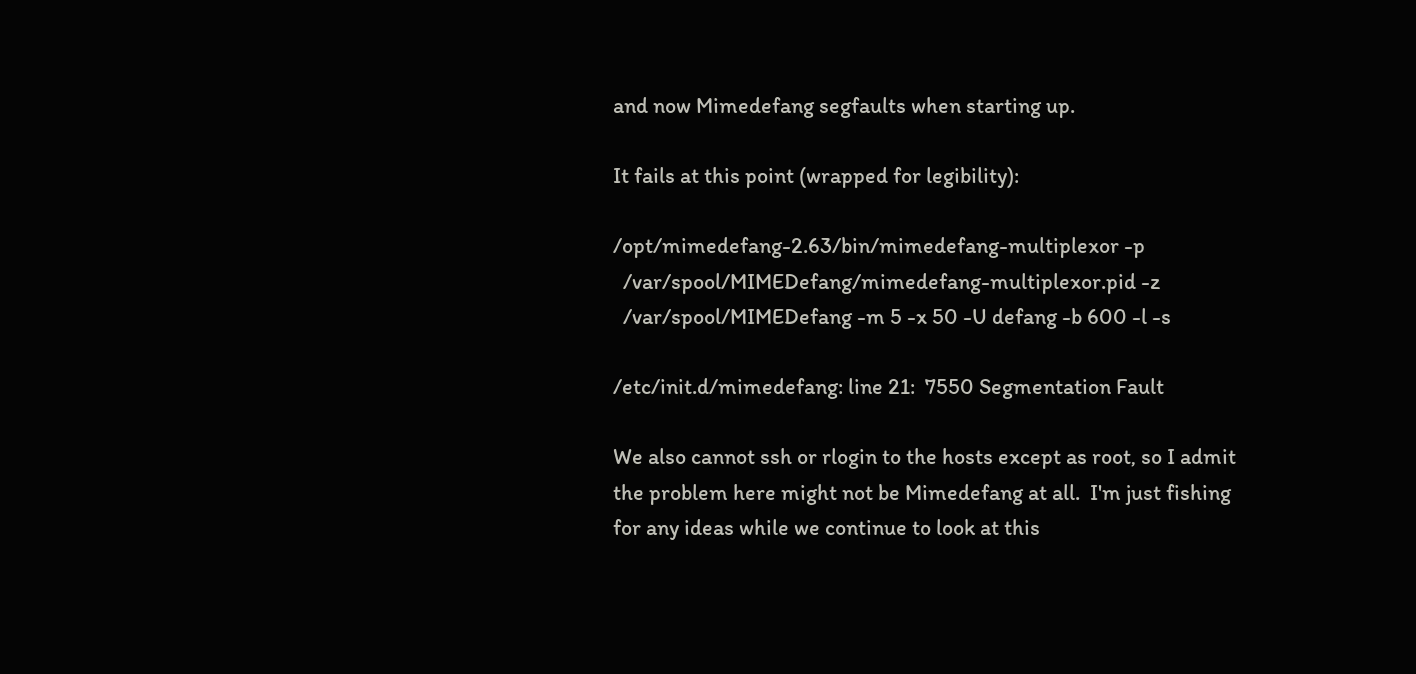and now Mimedefang segfaults when starting up.

It fails at this point (wrapped for legibility):

/opt/mimedefang-2.63/bin/mimedefang-multiplexor -p
  /var/spool/MIMEDefang/mimedefang-multiplexor.pid -z
  /var/spool/MIMEDefang -m 5 -x 50 -U defang -b 600 -l -s

/etc/init.d/mimedefang: line 21:  7550 Segmentation Fault

We also cannot ssh or rlogin to the hosts except as root, so I admit
the problem here might not be Mimedefang at all.  I'm just fishing
for any ideas while we continue to look at this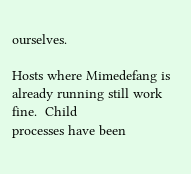ourselves.

Hosts where Mimedefang is already running still work fine.  Child
processes have been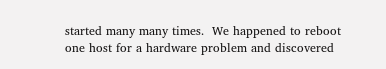started many many times.  We happened to reboot
one host for a hardware problem and discovered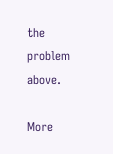the problem above.

More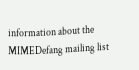information about the MIMEDefang mailing list